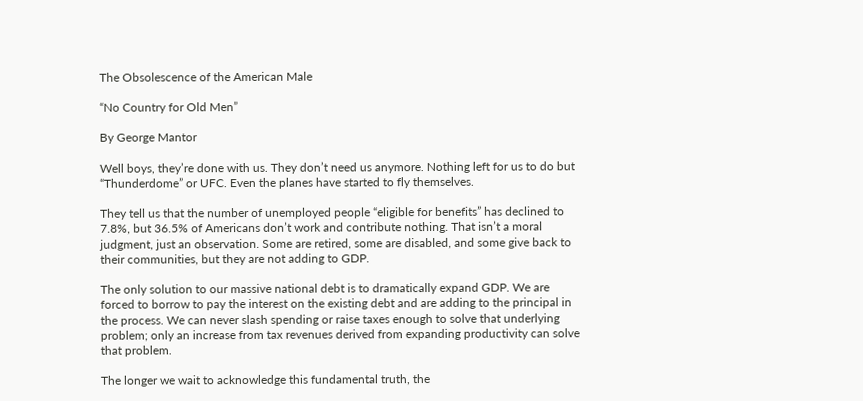The Obsolescence of the American Male

“No Country for Old Men”

By George Mantor

Well boys, they’re done with us. They don’t need us anymore. Nothing left for us to do but “Thunderdome” or UFC. Even the planes have started to fly themselves.

They tell us that the number of unemployed people “eligible for benefits” has declined to 7.8%, but 36.5% of Americans don’t work and contribute nothing. That isn’t a moral judgment, just an observation. Some are retired, some are disabled, and some give back to their communities, but they are not adding to GDP.

The only solution to our massive national debt is to dramatically expand GDP. We are forced to borrow to pay the interest on the existing debt and are adding to the principal in the process. We can never slash spending or raise taxes enough to solve that underlying problem; only an increase from tax revenues derived from expanding productivity can solve that problem.

The longer we wait to acknowledge this fundamental truth, the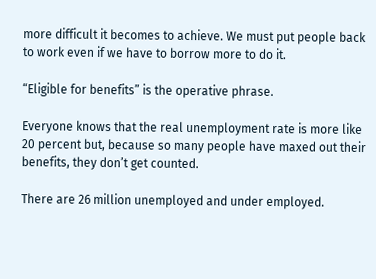more difficult it becomes to achieve. We must put people back to work even if we have to borrow more to do it.

“Eligible for benefits” is the operative phrase.

Everyone knows that the real unemployment rate is more like 20 percent but, because so many people have maxed out their benefits, they don’t get counted.

There are 26 million unemployed and under employed.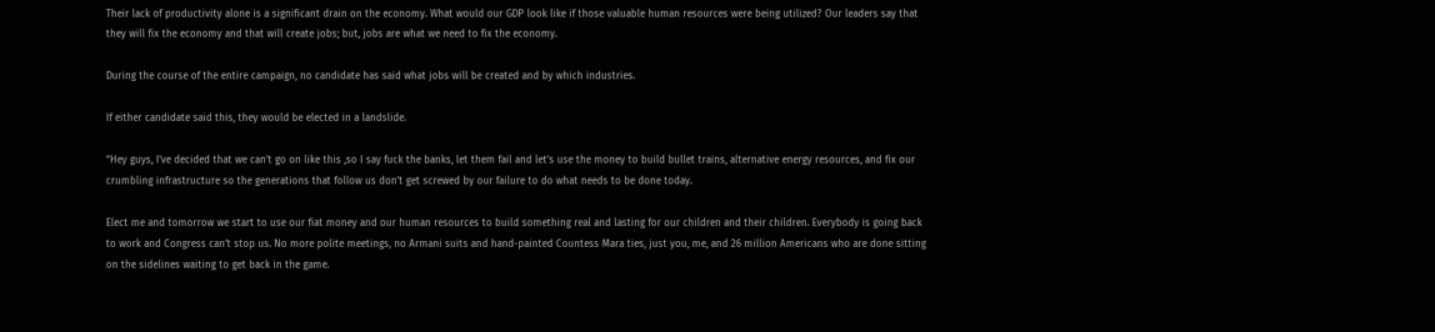Their lack of productivity alone is a significant drain on the economy. What would our GDP look like if those valuable human resources were being utilized? Our leaders say that they will fix the economy and that will create jobs; but, jobs are what we need to fix the economy.

During the course of the entire campaign, no candidate has said what jobs will be created and by which industries.

If either candidate said this, they would be elected in a landslide.

“Hey guys, I’ve decided that we can’t go on like this ,so I say fuck the banks, let them fail and let’s use the money to build bullet trains, alternative energy resources, and fix our crumbling infrastructure so the generations that follow us don’t get screwed by our failure to do what needs to be done today.

Elect me and tomorrow we start to use our fiat money and our human resources to build something real and lasting for our children and their children. Everybody is going back to work and Congress can’t stop us. No more polite meetings, no Armani suits and hand-painted Countess Mara ties, just you, me, and 26 million Americans who are done sitting on the sidelines waiting to get back in the game.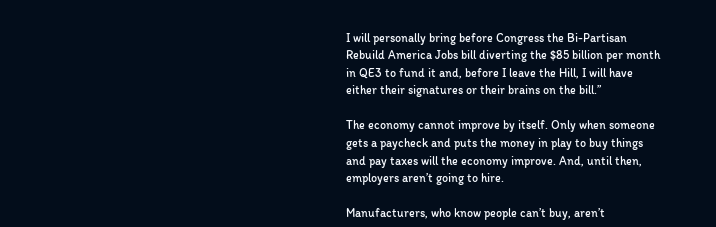I will personally bring before Congress the Bi-Partisan Rebuild America Jobs bill diverting the $85 billion per month in QE3 to fund it and, before I leave the Hill, I will have either their signatures or their brains on the bill.”

The economy cannot improve by itself. Only when someone gets a paycheck and puts the money in play to buy things and pay taxes will the economy improve. And, until then, employers aren’t going to hire.

Manufacturers, who know people can’t buy, aren’t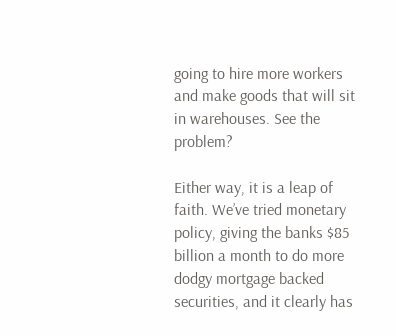going to hire more workers and make goods that will sit in warehouses. See the problem?

Either way, it is a leap of faith. We’ve tried monetary policy, giving the banks $85 billion a month to do more dodgy mortgage backed securities, and it clearly has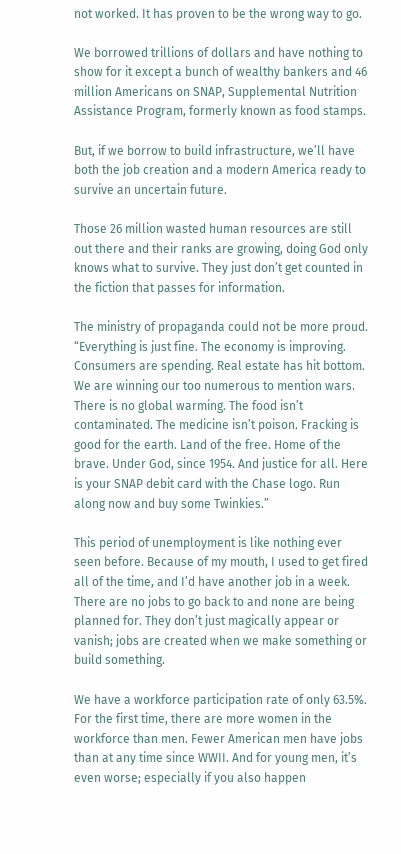not worked. It has proven to be the wrong way to go.

We borrowed trillions of dollars and have nothing to show for it except a bunch of wealthy bankers and 46 million Americans on SNAP, Supplemental Nutrition Assistance Program, formerly known as food stamps.

But, if we borrow to build infrastructure, we’ll have both the job creation and a modern America ready to survive an uncertain future.

Those 26 million wasted human resources are still out there and their ranks are growing, doing God only knows what to survive. They just don’t get counted in the fiction that passes for information.

The ministry of propaganda could not be more proud. “Everything is just fine. The economy is improving. Consumers are spending. Real estate has hit bottom. We are winning our too numerous to mention wars. There is no global warming. The food isn’t contaminated. The medicine isn’t poison. Fracking is good for the earth. Land of the free. Home of the brave. Under God, since 1954. And justice for all. Here is your SNAP debit card with the Chase logo. Run along now and buy some Twinkies.”

This period of unemployment is like nothing ever seen before. Because of my mouth, I used to get fired all of the time, and I’d have another job in a week. There are no jobs to go back to and none are being planned for. They don’t just magically appear or vanish; jobs are created when we make something or build something.

We have a workforce participation rate of only 63.5%. For the first time, there are more women in the workforce than men. Fewer American men have jobs than at any time since WWII. And for young men, it’s even worse; especially if you also happen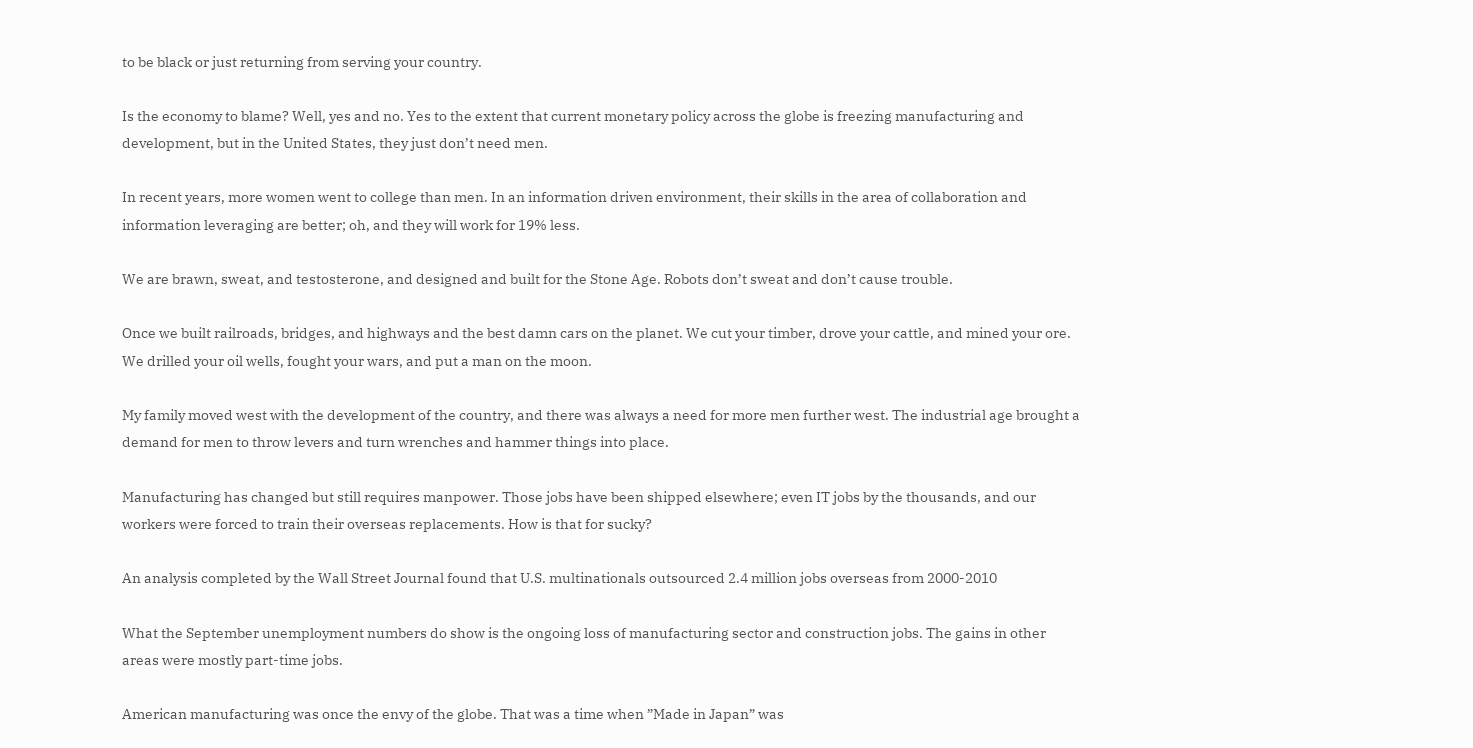to be black or just returning from serving your country.

Is the economy to blame? Well, yes and no. Yes to the extent that current monetary policy across the globe is freezing manufacturing and development, but in the United States, they just don’t need men.

In recent years, more women went to college than men. In an information driven environment, their skills in the area of collaboration and information leveraging are better; oh, and they will work for 19% less.

We are brawn, sweat, and testosterone, and designed and built for the Stone Age. Robots don’t sweat and don’t cause trouble.

Once we built railroads, bridges, and highways and the best damn cars on the planet. We cut your timber, drove your cattle, and mined your ore. We drilled your oil wells, fought your wars, and put a man on the moon.

My family moved west with the development of the country, and there was always a need for more men further west. The industrial age brought a demand for men to throw levers and turn wrenches and hammer things into place.

Manufacturing has changed but still requires manpower. Those jobs have been shipped elsewhere; even IT jobs by the thousands, and our workers were forced to train their overseas replacements. How is that for sucky?

An analysis completed by the Wall Street Journal found that U.S. multinationals outsourced 2.4 million jobs overseas from 2000-2010

What the September unemployment numbers do show is the ongoing loss of manufacturing sector and construction jobs. The gains in other areas were mostly part-time jobs.

American manufacturing was once the envy of the globe. That was a time when ”Made in Japan” was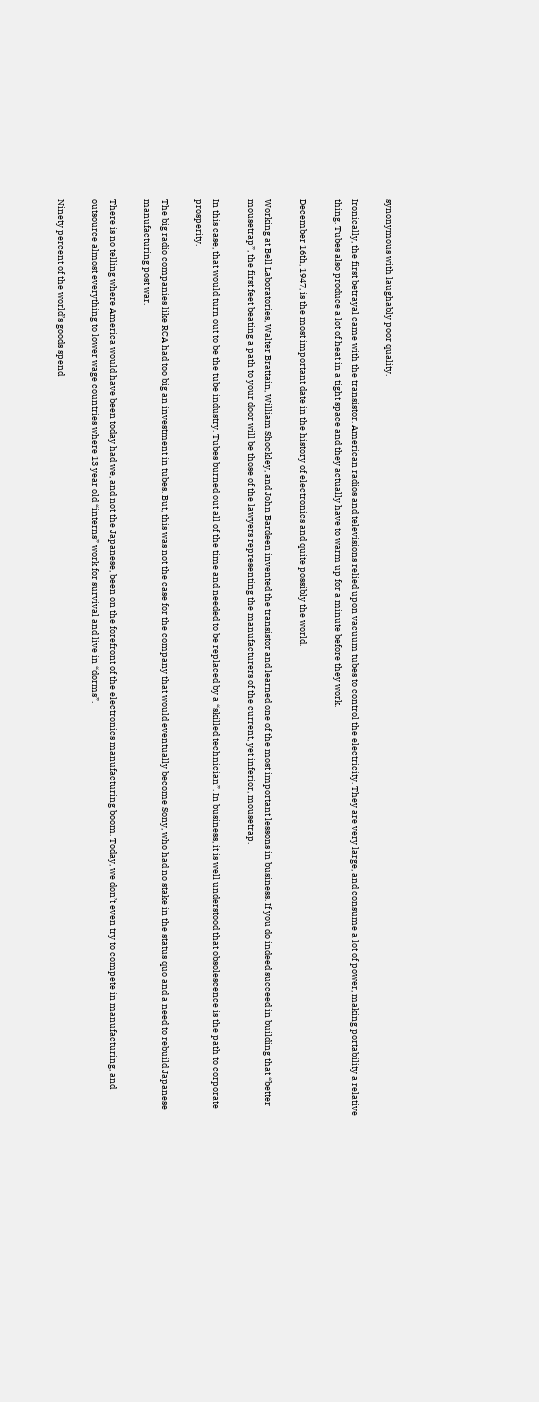synonymous with laughably poor quality.

Ironically, the first betrayal came with the transistor. American radios and televisions relied upon vacuum tubes to control the electricity. They are very large, and consume a lot of power, making portability a relative thing. Tubes also produce a lot of heat in a tight space and they actually have to warm up for a minute before they work.

December 16th, 1947, is the most important date in the history of electronics and quite possibly the world.

Working at Bell Laboratories, Walter Brattain, William Shockley, and John Bardeen invented the transistor and learned one of the most important lessons in business. If you do indeed succeed in building that “better mousetrap”, the first feet beating a path to your door will be those of the lawyers representing the manufacturers of the current, yet inferior, mousetrap.

In this case, that would turn out to be the tube industry. Tubes burned out all of the time and needed to be replaced by a “skilled technician”. In business, it is well understood that obsolescence is the path to corporate prosperity.

The big radio companies like RCA had too big an investment in tubes. But, this was not the case for the company that would eventually become Sony, who had no stake in the status quo and a need to rebuild Japanese manufacturing post war.

There is no telling where America would have been today had we, and not the Japanese, been on the forefront of the electronics manufacturing boom. Today, we don’t even try to compete in manufacturing, and outsource almost everything to lower wage countries where 13 year old “interns” work for survival and live in “dorms”.

Ninety percent of the world’s goods spend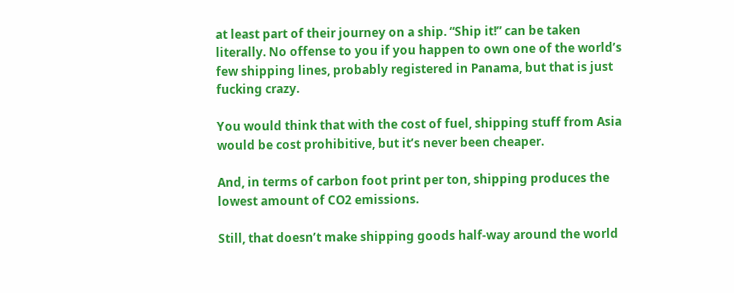at least part of their journey on a ship. “Ship it!” can be taken literally. No offense to you if you happen to own one of the world’s few shipping lines, probably registered in Panama, but that is just fucking crazy.

You would think that with the cost of fuel, shipping stuff from Asia would be cost prohibitive, but it’s never been cheaper.

And, in terms of carbon foot print per ton, shipping produces the lowest amount of CO2 emissions.

Still, that doesn’t make shipping goods half-way around the world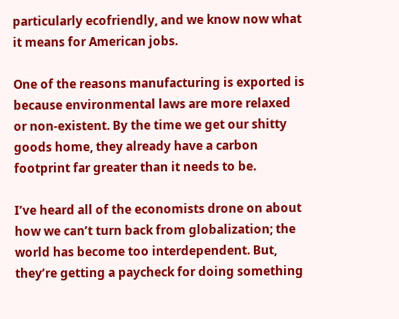particularly ecofriendly, and we know now what it means for American jobs.

One of the reasons manufacturing is exported is because environmental laws are more relaxed or non-existent. By the time we get our shitty goods home, they already have a carbon footprint far greater than it needs to be.

I’ve heard all of the economists drone on about how we can’t turn back from globalization; the world has become too interdependent. But, they’re getting a paycheck for doing something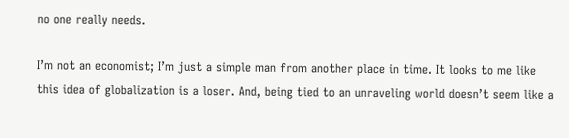no one really needs.

I’m not an economist; I’m just a simple man from another place in time. It looks to me like this idea of globalization is a loser. And, being tied to an unraveling world doesn’t seem like a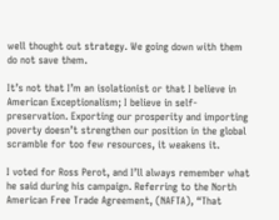well thought out strategy. We going down with them do not save them.

It’s not that I’m an isolationist or that I believe in American Exceptionalism; I believe in self-preservation. Exporting our prosperity and importing poverty doesn’t strengthen our position in the global scramble for too few resources, it weakens it.

I voted for Ross Perot, and I’ll always remember what he said during his campaign. Referring to the North American Free Trade Agreement, (NAFTA), “That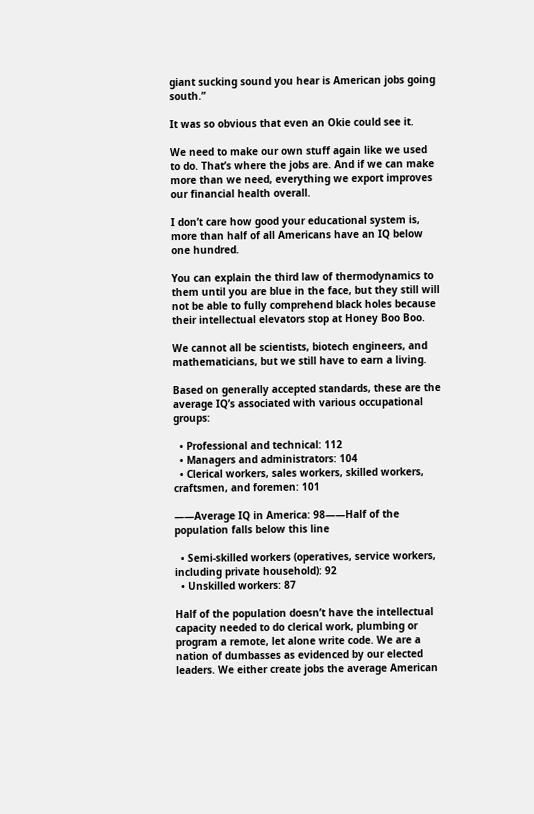giant sucking sound you hear is American jobs going south.”

It was so obvious that even an Okie could see it.

We need to make our own stuff again like we used to do. That’s where the jobs are. And if we can make more than we need, everything we export improves our financial health overall.

I don’t care how good your educational system is, more than half of all Americans have an IQ below one hundred.

You can explain the third law of thermodynamics to them until you are blue in the face, but they still will not be able to fully comprehend black holes because their intellectual elevators stop at Honey Boo Boo.

We cannot all be scientists, biotech engineers, and mathematicians, but we still have to earn a living.

Based on generally accepted standards, these are the average IQ’s associated with various occupational groups:

  • Professional and technical: 112
  • Managers and administrators: 104
  • Clerical workers, sales workers, skilled workers, craftsmen, and foremen: 101

——Average IQ in America: 98——Half of the population falls below this line

  • Semi-skilled workers (operatives, service workers, including private household): 92
  • Unskilled workers: 87

Half of the population doesn’t have the intellectual capacity needed to do clerical work, plumbing or program a remote, let alone write code. We are a nation of dumbasses as evidenced by our elected leaders. We either create jobs the average American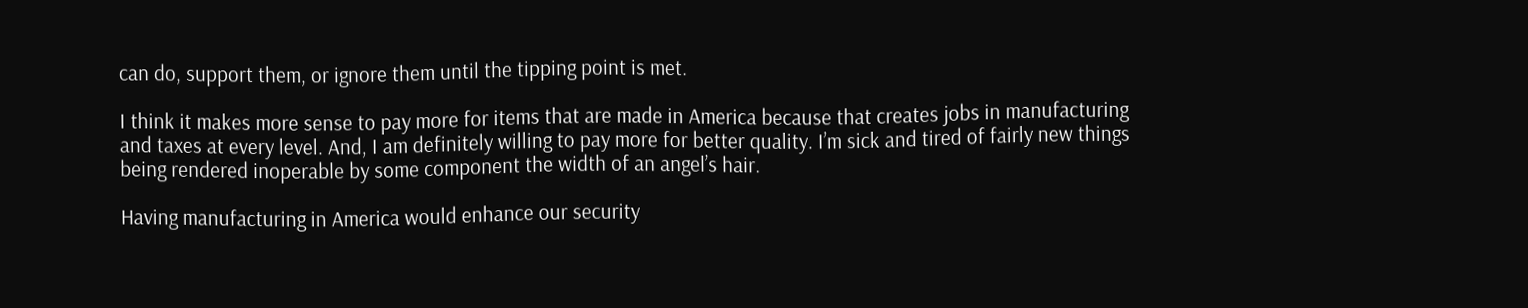can do, support them, or ignore them until the tipping point is met.

I think it makes more sense to pay more for items that are made in America because that creates jobs in manufacturing and taxes at every level. And, I am definitely willing to pay more for better quality. I’m sick and tired of fairly new things being rendered inoperable by some component the width of an angel’s hair.

Having manufacturing in America would enhance our security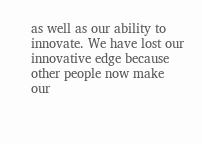as well as our ability to innovate. We have lost our innovative edge because other people now make our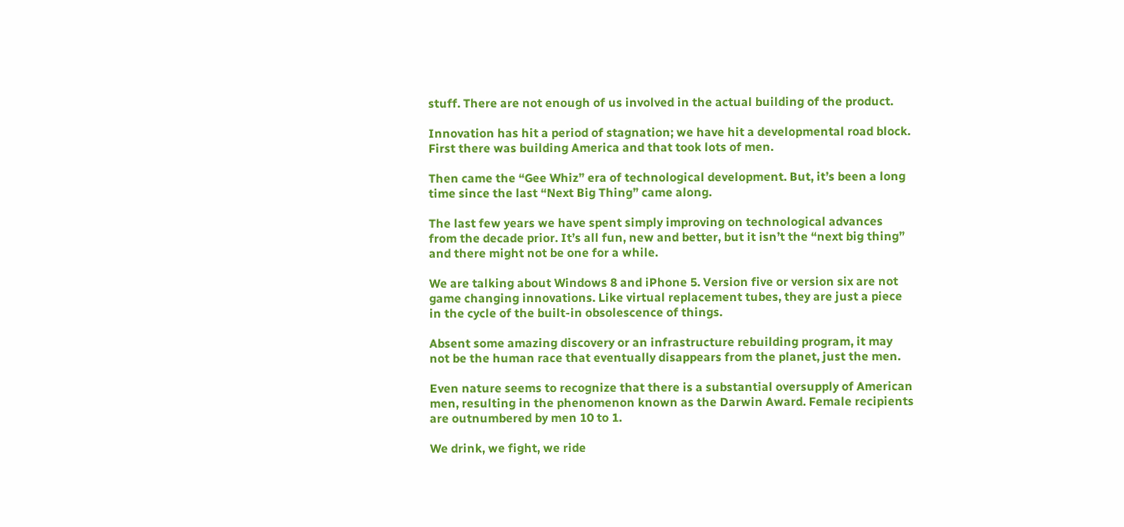stuff. There are not enough of us involved in the actual building of the product.

Innovation has hit a period of stagnation; we have hit a developmental road block. First there was building America and that took lots of men.

Then came the “Gee Whiz” era of technological development. But, it’s been a long time since the last “Next Big Thing” came along.

The last few years we have spent simply improving on technological advances from the decade prior. It’s all fun, new and better, but it isn’t the “next big thing” and there might not be one for a while.

We are talking about Windows 8 and iPhone 5. Version five or version six are not game changing innovations. Like virtual replacement tubes, they are just a piece in the cycle of the built-in obsolescence of things.

Absent some amazing discovery or an infrastructure rebuilding program, it may not be the human race that eventually disappears from the planet, just the men.

Even nature seems to recognize that there is a substantial oversupply of American men, resulting in the phenomenon known as the Darwin Award. Female recipients are outnumbered by men 10 to 1.

We drink, we fight, we ride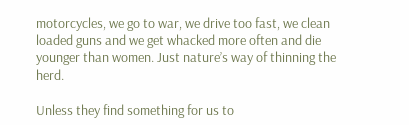motorcycles, we go to war, we drive too fast, we clean loaded guns and we get whacked more often and die younger than women. Just nature’s way of thinning the herd.

Unless they find something for us to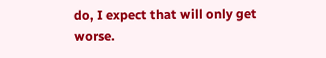do, I expect that will only get worse.